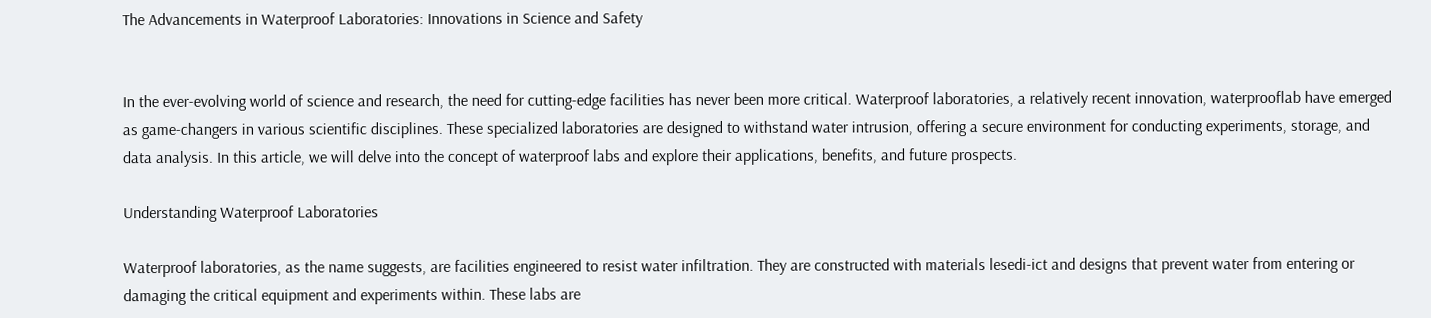The Advancements in Waterproof Laboratories: Innovations in Science and Safety


In the ever-evolving world of science and research, the need for cutting-edge facilities has never been more critical. Waterproof laboratories, a relatively recent innovation, waterprooflab have emerged as game-changers in various scientific disciplines. These specialized laboratories are designed to withstand water intrusion, offering a secure environment for conducting experiments, storage, and data analysis. In this article, we will delve into the concept of waterproof labs and explore their applications, benefits, and future prospects.

Understanding Waterproof Laboratories

Waterproof laboratories, as the name suggests, are facilities engineered to resist water infiltration. They are constructed with materials lesedi-ict and designs that prevent water from entering or damaging the critical equipment and experiments within. These labs are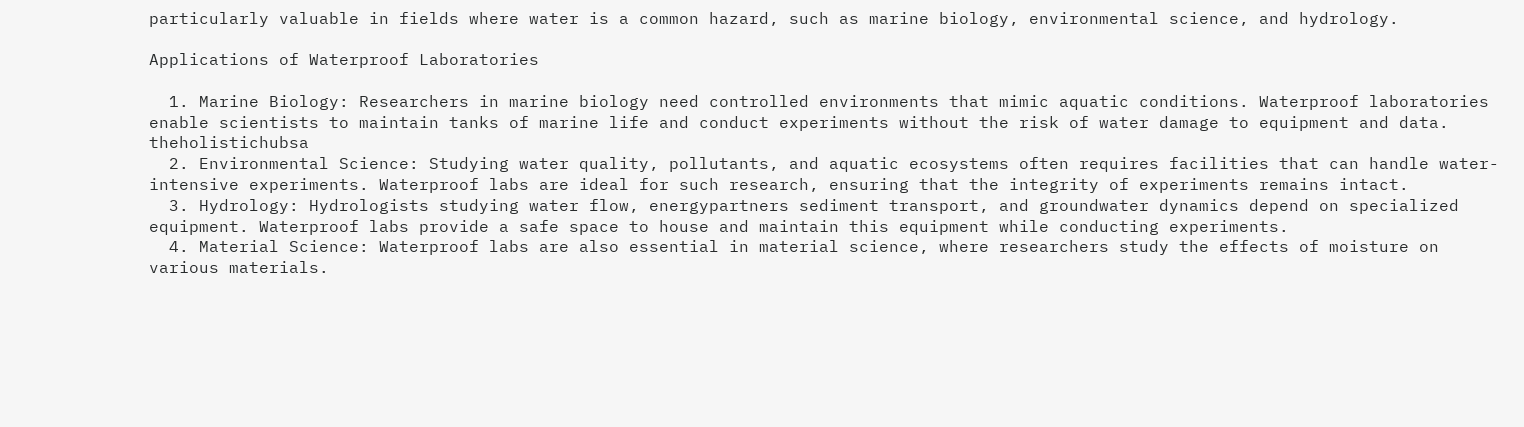particularly valuable in fields where water is a common hazard, such as marine biology, environmental science, and hydrology.

Applications of Waterproof Laboratories

  1. Marine Biology: Researchers in marine biology need controlled environments that mimic aquatic conditions. Waterproof laboratories enable scientists to maintain tanks of marine life and conduct experiments without the risk of water damage to equipment and data. theholistichubsa
  2. Environmental Science: Studying water quality, pollutants, and aquatic ecosystems often requires facilities that can handle water-intensive experiments. Waterproof labs are ideal for such research, ensuring that the integrity of experiments remains intact.
  3. Hydrology: Hydrologists studying water flow, energypartners sediment transport, and groundwater dynamics depend on specialized equipment. Waterproof labs provide a safe space to house and maintain this equipment while conducting experiments.
  4. Material Science: Waterproof labs are also essential in material science, where researchers study the effects of moisture on various materials.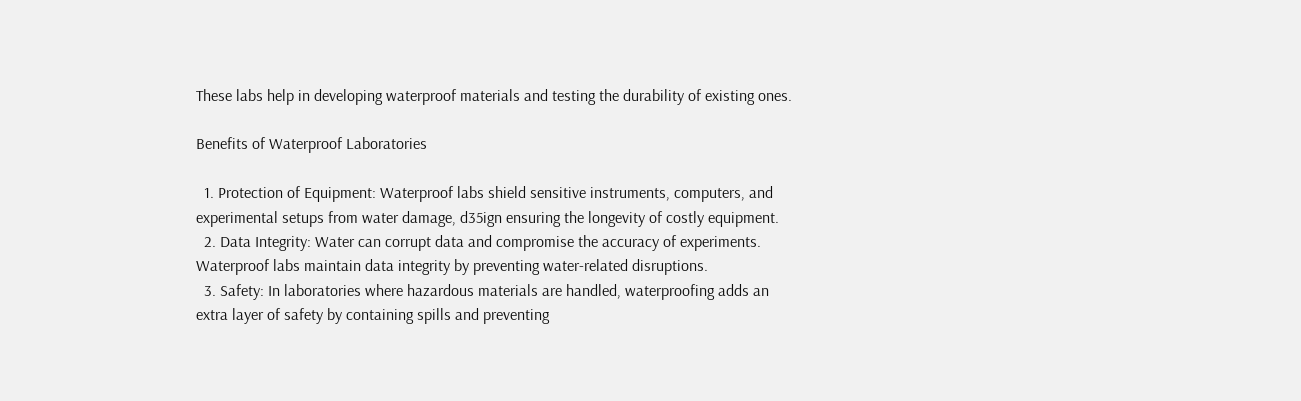These labs help in developing waterproof materials and testing the durability of existing ones.

Benefits of Waterproof Laboratories

  1. Protection of Equipment: Waterproof labs shield sensitive instruments, computers, and experimental setups from water damage, d35ign ensuring the longevity of costly equipment.
  2. Data Integrity: Water can corrupt data and compromise the accuracy of experiments. Waterproof labs maintain data integrity by preventing water-related disruptions.
  3. Safety: In laboratories where hazardous materials are handled, waterproofing adds an extra layer of safety by containing spills and preventing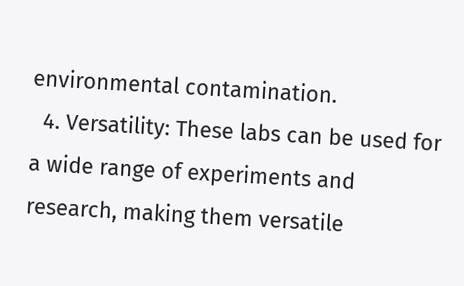environmental contamination.
  4. Versatility: These labs can be used for a wide range of experiments and research, making them versatile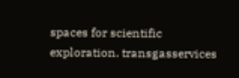spaces for scientific exploration. transgasservices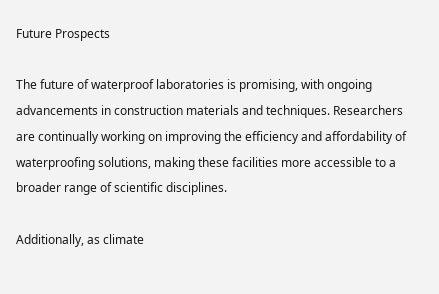Future Prospects

The future of waterproof laboratories is promising, with ongoing advancements in construction materials and techniques. Researchers are continually working on improving the efficiency and affordability of waterproofing solutions, making these facilities more accessible to a broader range of scientific disciplines.

Additionally, as climate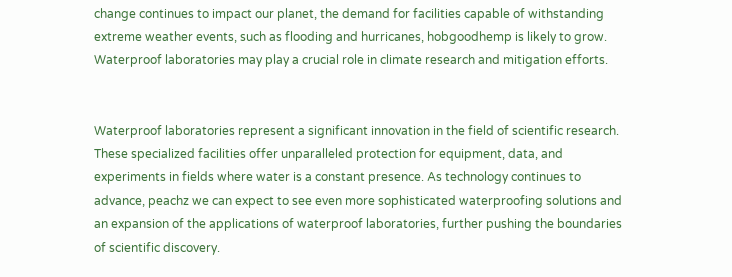change continues to impact our planet, the demand for facilities capable of withstanding extreme weather events, such as flooding and hurricanes, hobgoodhemp is likely to grow. Waterproof laboratories may play a crucial role in climate research and mitigation efforts.


Waterproof laboratories represent a significant innovation in the field of scientific research. These specialized facilities offer unparalleled protection for equipment, data, and experiments in fields where water is a constant presence. As technology continues to advance, peachz we can expect to see even more sophisticated waterproofing solutions and an expansion of the applications of waterproof laboratories, further pushing the boundaries of scientific discovery.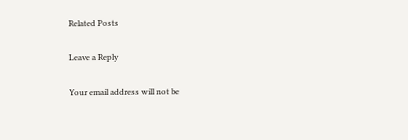Related Posts

Leave a Reply

Your email address will not be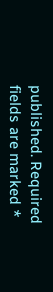published. Required fields are marked *